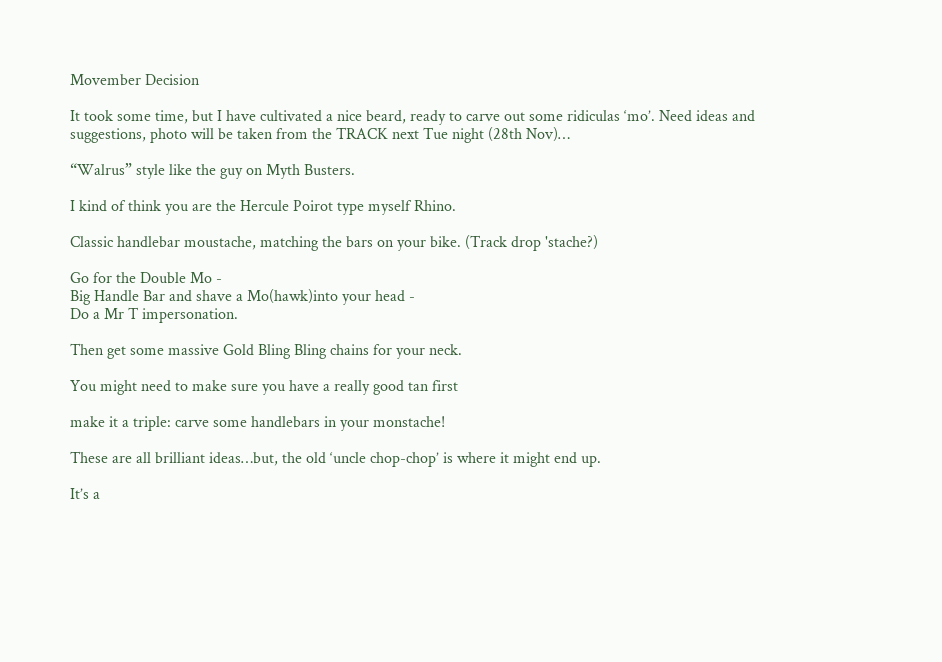Movember Decision

It took some time, but I have cultivated a nice beard, ready to carve out some ridiculas ‘mo’. Need ideas and suggestions, photo will be taken from the TRACK next Tue night (28th Nov)…

“Walrus” style like the guy on Myth Busters.

I kind of think you are the Hercule Poirot type myself Rhino.

Classic handlebar moustache, matching the bars on your bike. (Track drop 'stache?)

Go for the Double Mo -
Big Handle Bar and shave a Mo(hawk)into your head -
Do a Mr T impersonation.

Then get some massive Gold Bling Bling chains for your neck.

You might need to make sure you have a really good tan first

make it a triple: carve some handlebars in your monstache!

These are all brilliant ideas…but, the old ‘uncle chop-chop’ is where it might end up.

It’s a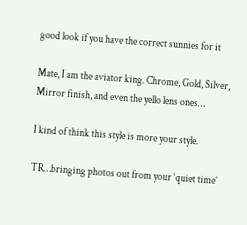good look if you have the correct sunnies for it

Mate, I am the aviator king. Chrome, Gold, Silver, Mirror finish, and even the yello lens ones…

I kind of think this style is more your style.

TR…bringing photos out from your ‘quiet time’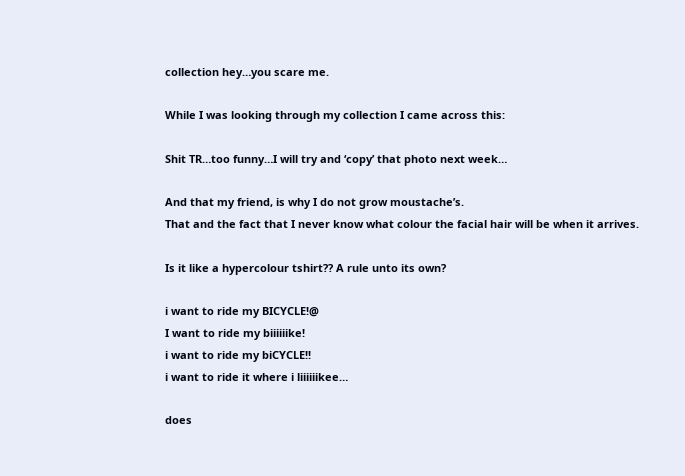collection hey…you scare me.

While I was looking through my collection I came across this:

Shit TR…too funny…I will try and ‘copy’ that photo next week…

And that my friend, is why I do not grow moustache’s.
That and the fact that I never know what colour the facial hair will be when it arrives.

Is it like a hypercolour tshirt?? A rule unto its own?

i want to ride my BICYCLE!@
I want to ride my biiiiiike!
i want to ride my biCYCLE!!
i want to ride it where i liiiiiikee…

does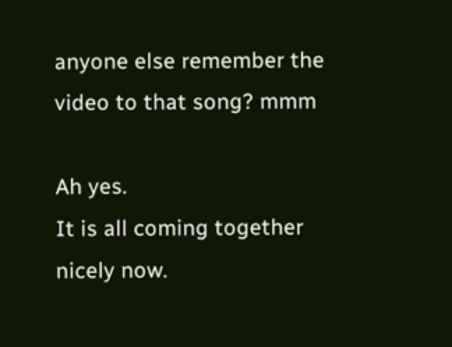anyone else remember the video to that song? mmm

Ah yes.
It is all coming together nicely now.